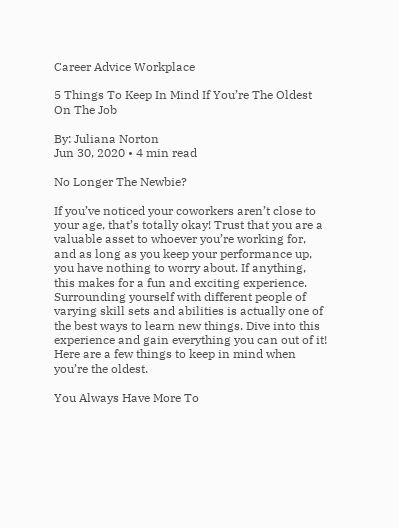Career Advice Workplace

5 Things To Keep In Mind If You’re The Oldest On The Job

By: Juliana Norton
Jun 30, 2020 • 4 min read

No Longer The Newbie?

If you’ve noticed your coworkers aren’t close to your age, that’s totally okay! Trust that you are a valuable asset to whoever you’re working for, and as long as you keep your performance up, you have nothing to worry about. If anything, this makes for a fun and exciting experience. Surrounding yourself with different people of varying skill sets and abilities is actually one of the best ways to learn new things. Dive into this experience and gain everything you can out of it! Here are a few things to keep in mind when you’re the oldest.

You Always Have More To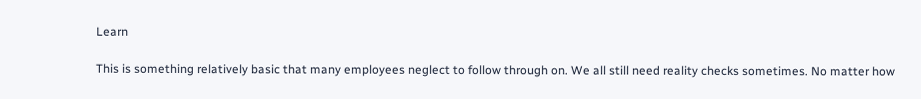Learn

This is something relatively basic that many employees neglect to follow through on. We all still need reality checks sometimes. No matter how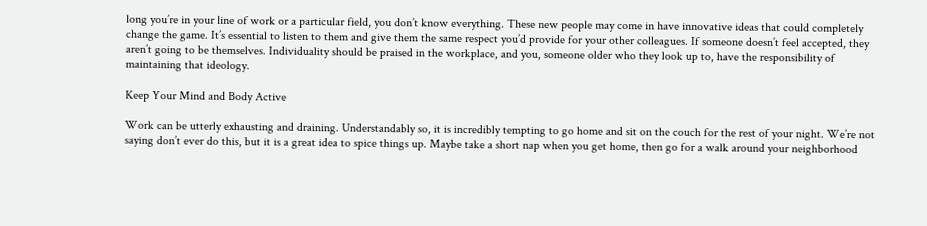long you’re in your line of work or a particular field, you don’t know everything. These new people may come in have innovative ideas that could completely change the game. It’s essential to listen to them and give them the same respect you’d provide for your other colleagues. If someone doesn’t feel accepted, they aren’t going to be themselves. Individuality should be praised in the workplace, and you, someone older who they look up to, have the responsibility of maintaining that ideology.

Keep Your Mind and Body Active

Work can be utterly exhausting and draining. Understandably so, it is incredibly tempting to go home and sit on the couch for the rest of your night. We’re not saying don’t ever do this, but it is a great idea to spice things up. Maybe take a short nap when you get home, then go for a walk around your neighborhood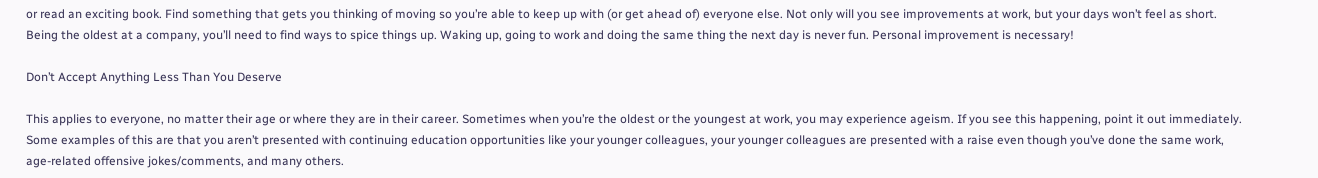or read an exciting book. Find something that gets you thinking of moving so you’re able to keep up with (or get ahead of) everyone else. Not only will you see improvements at work, but your days won’t feel as short. Being the oldest at a company, you’ll need to find ways to spice things up. Waking up, going to work and doing the same thing the next day is never fun. Personal improvement is necessary!

Don’t Accept Anything Less Than You Deserve

This applies to everyone, no matter their age or where they are in their career. Sometimes when you’re the oldest or the youngest at work, you may experience ageism. If you see this happening, point it out immediately. Some examples of this are that you aren’t presented with continuing education opportunities like your younger colleagues, your younger colleagues are presented with a raise even though you’ve done the same work, age-related offensive jokes/comments, and many others.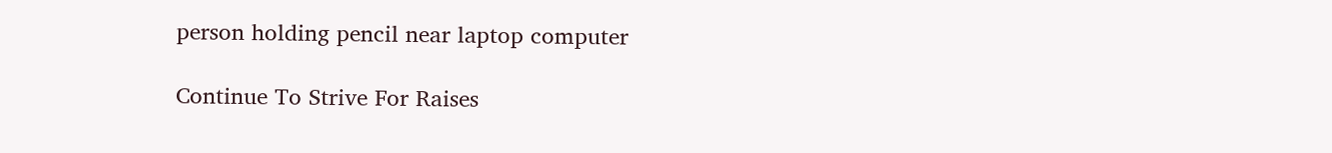person holding pencil near laptop computer

Continue To Strive For Raises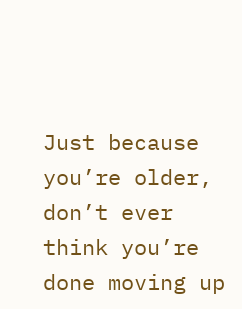Just because you’re older, don’t ever think you’re done moving up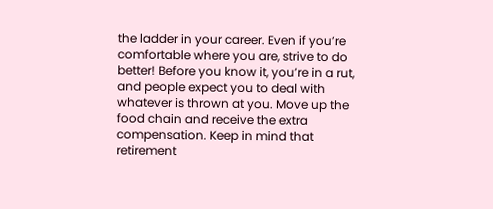the ladder in your career. Even if you’re comfortable where you are, strive to do better! Before you know it, you’re in a rut, and people expect you to deal with whatever is thrown at you. Move up the food chain and receive the extra compensation. Keep in mind that retirement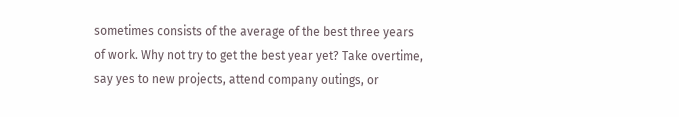sometimes consists of the average of the best three years of work. Why not try to get the best year yet? Take overtime, say yes to new projects, attend company outings, or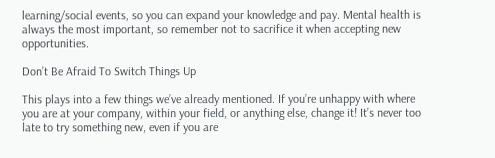learning/social events, so you can expand your knowledge and pay. Mental health is always the most important, so remember not to sacrifice it when accepting new opportunities.

Don’t Be Afraid To Switch Things Up

This plays into a few things we’ve already mentioned. If you’re unhappy with where you are at your company, within your field, or anything else, change it! It’s never too late to try something new, even if you are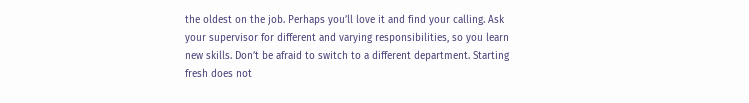the oldest on the job. Perhaps you’ll love it and find your calling. Ask your supervisor for different and varying responsibilities, so you learn new skills. Don’t be afraid to switch to a different department. Starting fresh does not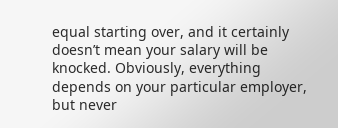equal starting over, and it certainly doesn’t mean your salary will be knocked. Obviously, everything depends on your particular employer, but never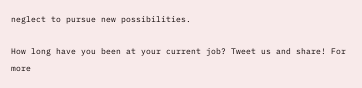neglect to pursue new possibilities.

How long have you been at your current job? Tweet us and share! For more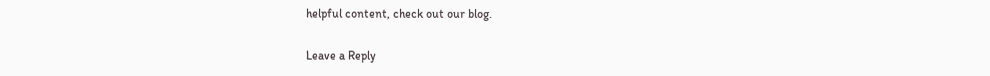helpful content, check out our blog.

Leave a Reply